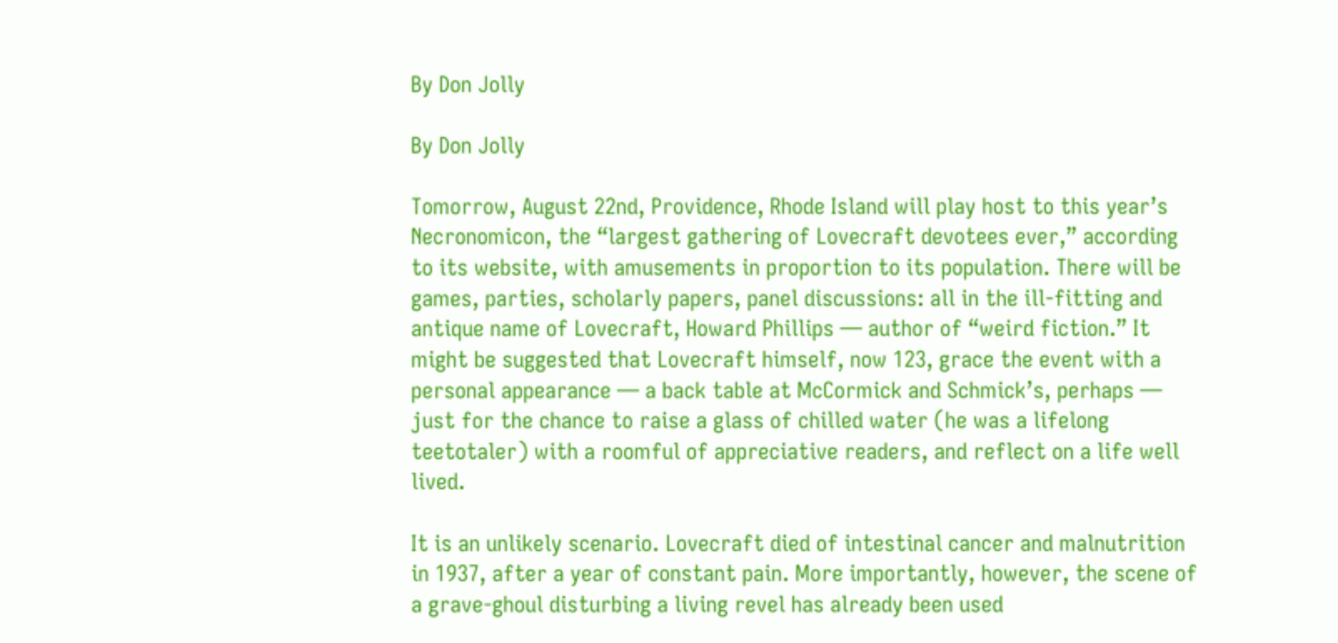By Don Jolly

By Don Jolly

Tomorrow, August 22nd, Providence, Rhode Island will play host to this year’s Necronomicon, the “largest gathering of Lovecraft devotees ever,” according to its website, with amusements in proportion to its population. There will be games, parties, scholarly papers, panel discussions: all in the ill-fitting and antique name of Lovecraft, Howard Phillips — author of “weird fiction.” It might be suggested that Lovecraft himself, now 123, grace the event with a personal appearance — a back table at McCormick and Schmick’s, perhaps — just for the chance to raise a glass of chilled water (he was a lifelong teetotaler) with a roomful of appreciative readers, and reflect on a life well lived.

It is an unlikely scenario. Lovecraft died of intestinal cancer and malnutrition in 1937, after a year of constant pain. More importantly, however, the scene of a grave-ghoul disturbing a living revel has already been used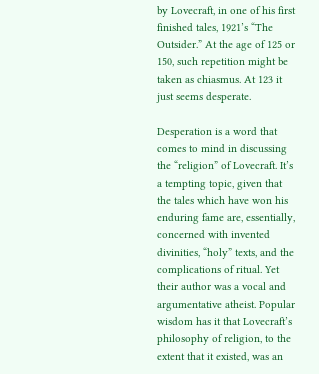by Lovecraft, in one of his first finished tales, 1921’s “The Outsider.” At the age of 125 or 150, such repetition might be taken as chiasmus. At 123 it just seems desperate.

Desperation is a word that comes to mind in discussing the “religion” of Lovecraft. It’s a tempting topic, given that the tales which have won his enduring fame are, essentially, concerned with invented divinities, “holy” texts, and the complications of ritual. Yet their author was a vocal and argumentative atheist. Popular wisdom has it that Lovecraft’s philosophy of religion, to the extent that it existed, was an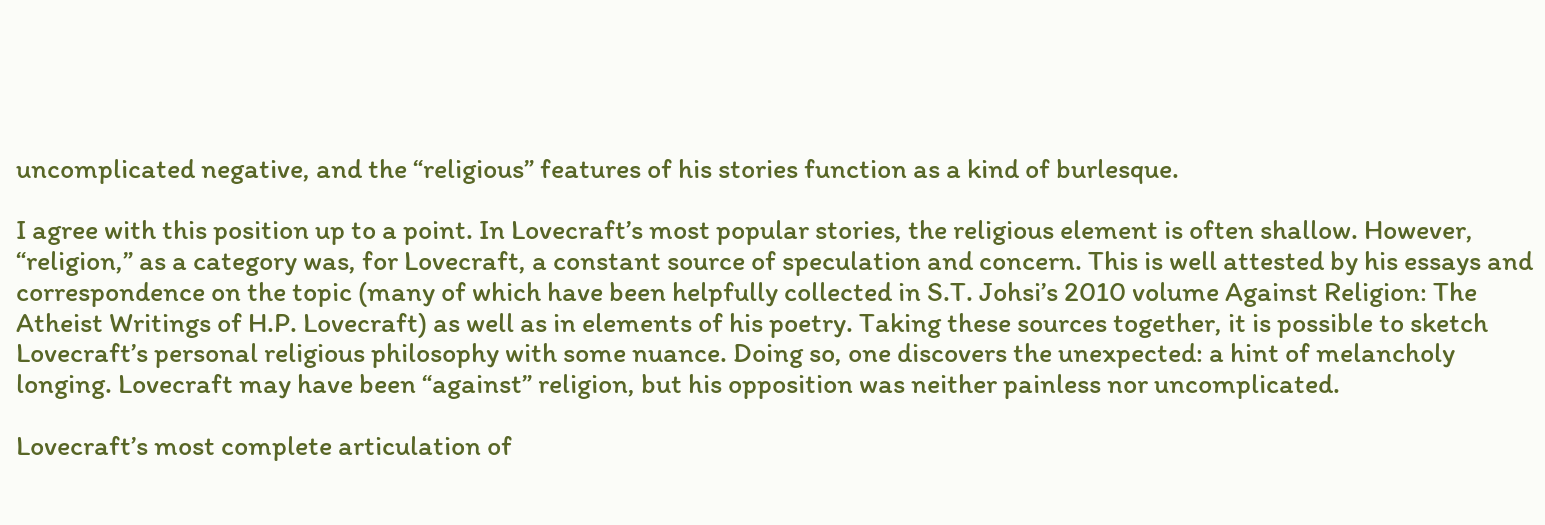uncomplicated negative, and the “religious” features of his stories function as a kind of burlesque.

I agree with this position up to a point. In Lovecraft’s most popular stories, the religious element is often shallow. However, “religion,” as a category was, for Lovecraft, a constant source of speculation and concern. This is well attested by his essays and correspondence on the topic (many of which have been helpfully collected in S.T. Johsi’s 2010 volume Against Religion: The Atheist Writings of H.P. Lovecraft) as well as in elements of his poetry. Taking these sources together, it is possible to sketch Lovecraft’s personal religious philosophy with some nuance. Doing so, one discovers the unexpected: a hint of melancholy longing. Lovecraft may have been “against” religion, but his opposition was neither painless nor uncomplicated.

Lovecraft’s most complete articulation of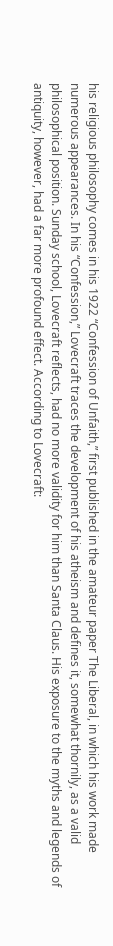his religious philosophy comes in his 1922 “Confession of Unfaith,” first published in the amateur paper The Liberal, in which his work made numerous appearances. In his “Confession,” Lovecraft traces the development of his atheism and defines it, somewhat thornily, as a valid philosophical position. Sunday school, Lovecraft reflects, had no more validity for him than Santa Claus. His exposure to the myths and legends of antiquity, however, had a far more profound effect. According to Lovecraft: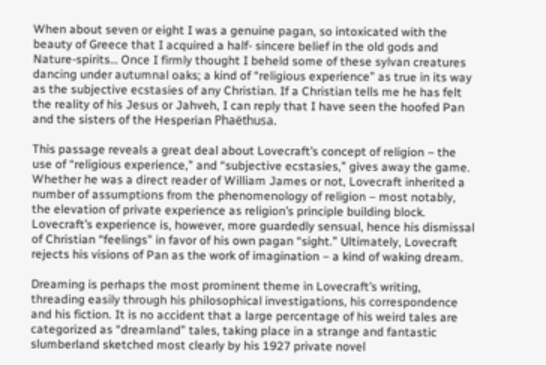When about seven or eight I was a genuine pagan, so intoxicated with the beauty of Greece that I acquired a half- sincere belief in the old gods and Nature-spirits… Once I firmly thought I beheld some of these sylvan creatures dancing under autumnal oaks; a kind of “religious experience” as true in its way as the subjective ecstasies of any Christian. If a Christian tells me he has felt the reality of his Jesus or Jahveh, I can reply that I have seen the hoofed Pan and the sisters of the Hesperian Phaëthusa.

This passage reveals a great deal about Lovecraft’s concept of religion – the use of “religious experience,” and “subjective ecstasies,” gives away the game. Whether he was a direct reader of William James or not, Lovecraft inherited a number of assumptions from the phenomenology of religion – most notably, the elevation of private experience as religion’s principle building block. Lovecraft’s experience is, however, more guardedly sensual, hence his dismissal of Christian “feelings” in favor of his own pagan “sight.” Ultimately, Lovecraft rejects his visions of Pan as the work of imagination – a kind of waking dream.

Dreaming is perhaps the most prominent theme in Lovecraft’s writing, threading easily through his philosophical investigations, his correspondence and his fiction. It is no accident that a large percentage of his weird tales are categorized as “dreamland” tales, taking place in a strange and fantastic slumberland sketched most clearly by his 1927 private novel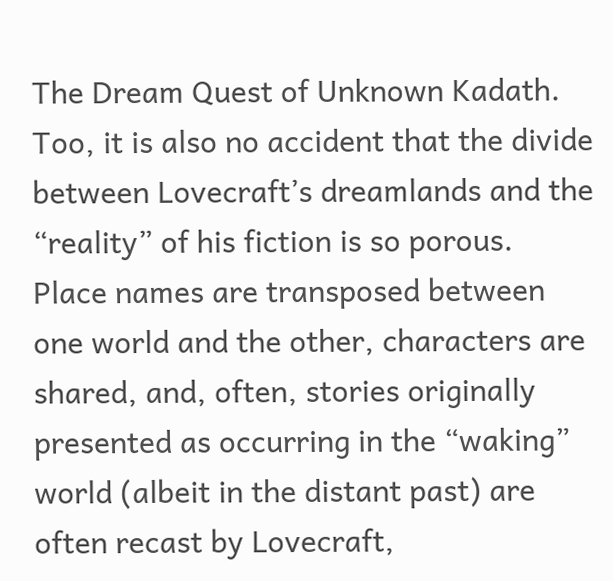The Dream Quest of Unknown Kadath. Too, it is also no accident that the divide between Lovecraft’s dreamlands and the “reality” of his fiction is so porous. Place names are transposed between one world and the other, characters are shared, and, often, stories originally presented as occurring in the “waking” world (albeit in the distant past) are often recast by Lovecraft,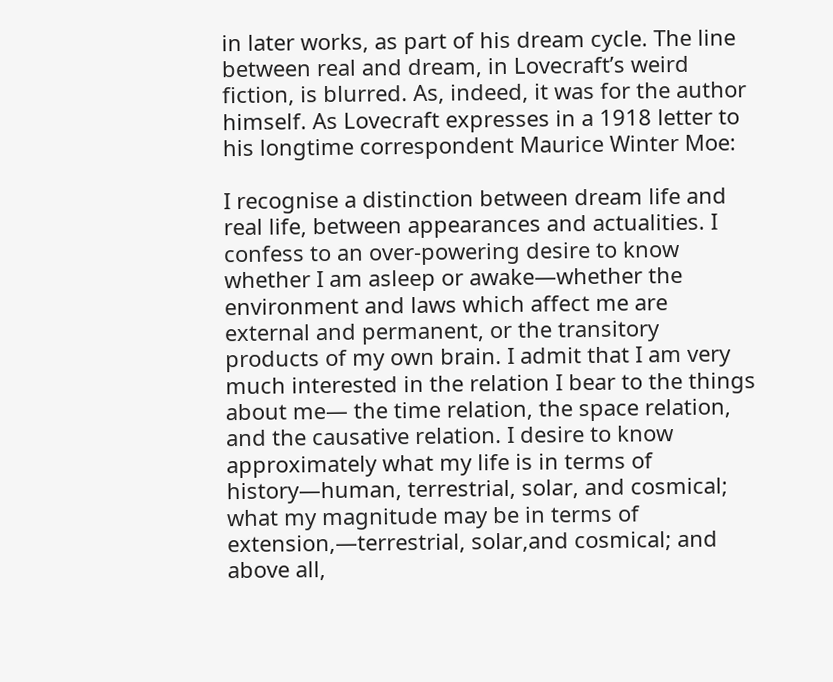in later works, as part of his dream cycle. The line between real and dream, in Lovecraft’s weird fiction, is blurred. As, indeed, it was for the author himself. As Lovecraft expresses in a 1918 letter to his longtime correspondent Maurice Winter Moe:

I recognise a distinction between dream life and real life, between appearances and actualities. I confess to an over-powering desire to know whether I am asleep or awake—whether the environment and laws which affect me are external and permanent, or the transitory products of my own brain. I admit that I am very much interested in the relation I bear to the things about me— the time relation, the space relation, and the causative relation. I desire to know approximately what my life is in terms of history—human, terrestrial, solar, and cosmical; what my magnitude may be in terms of extension,—terrestrial, solar,and cosmical; and above all,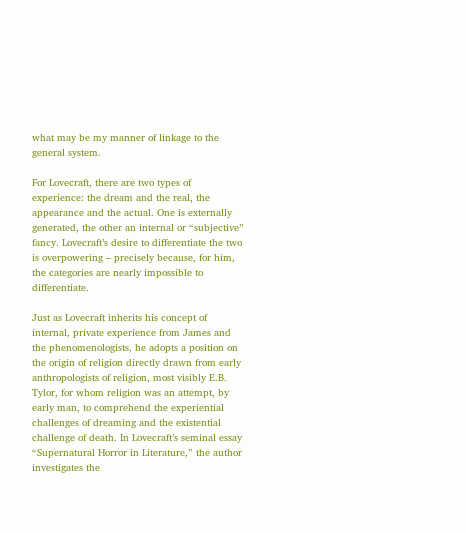what may be my manner of linkage to the general system.

For Lovecraft, there are two types of experience: the dream and the real, the appearance and the actual. One is externally generated, the other an internal or “subjective” fancy. Lovecraft’s desire to differentiate the two is overpowering – precisely because, for him, the categories are nearly impossible to differentiate.

Just as Lovecraft inherits his concept of internal, private experience from James and the phenomenologists, he adopts a position on the origin of religion directly drawn from early anthropologists of religion, most visibly E.B. Tylor, for whom religion was an attempt, by early man, to comprehend the experiential challenges of dreaming and the existential challenge of death. In Lovecraft’s seminal essay “Supernatural Horror in Literature,” the author investigates the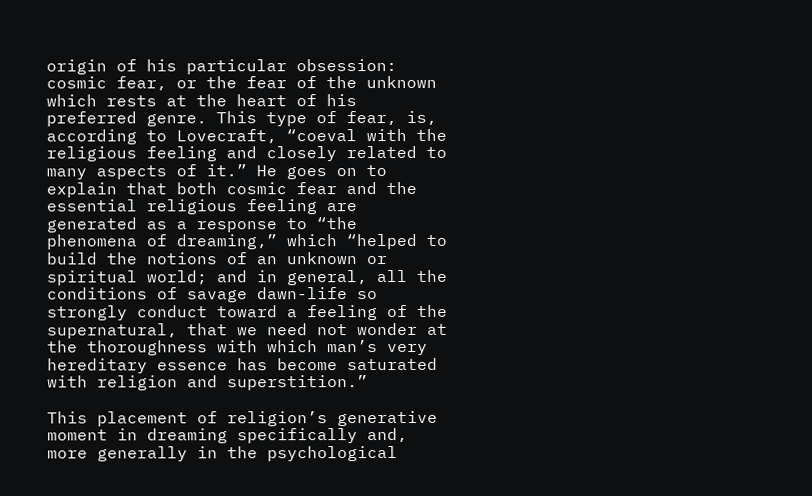origin of his particular obsession: cosmic fear, or the fear of the unknown which rests at the heart of his preferred genre. This type of fear, is, according to Lovecraft, “coeval with the religious feeling and closely related to many aspects of it.” He goes on to explain that both cosmic fear and the essential religious feeling are generated as a response to “the phenomena of dreaming,” which “helped to build the notions of an unknown or spiritual world; and in general, all the conditions of savage dawn-life so strongly conduct toward a feeling of the supernatural, that we need not wonder at the thoroughness with which man’s very hereditary essence has become saturated with religion and superstition.”

This placement of religion’s generative moment in dreaming specifically and, more generally in the psychological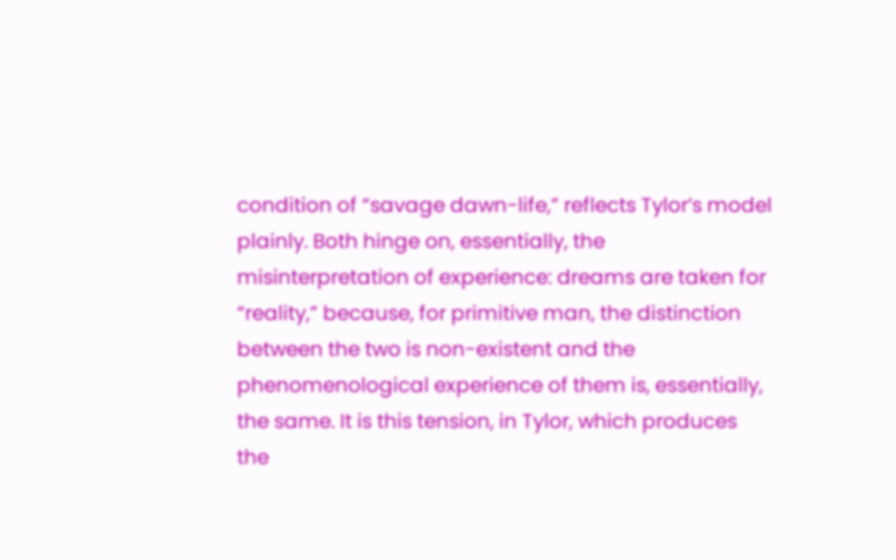condition of “savage dawn-life,” reflects Tylor’s model plainly. Both hinge on, essentially, the misinterpretation of experience: dreams are taken for “reality,” because, for primitive man, the distinction between the two is non-existent and the phenomenological experience of them is, essentially, the same. It is this tension, in Tylor, which produces the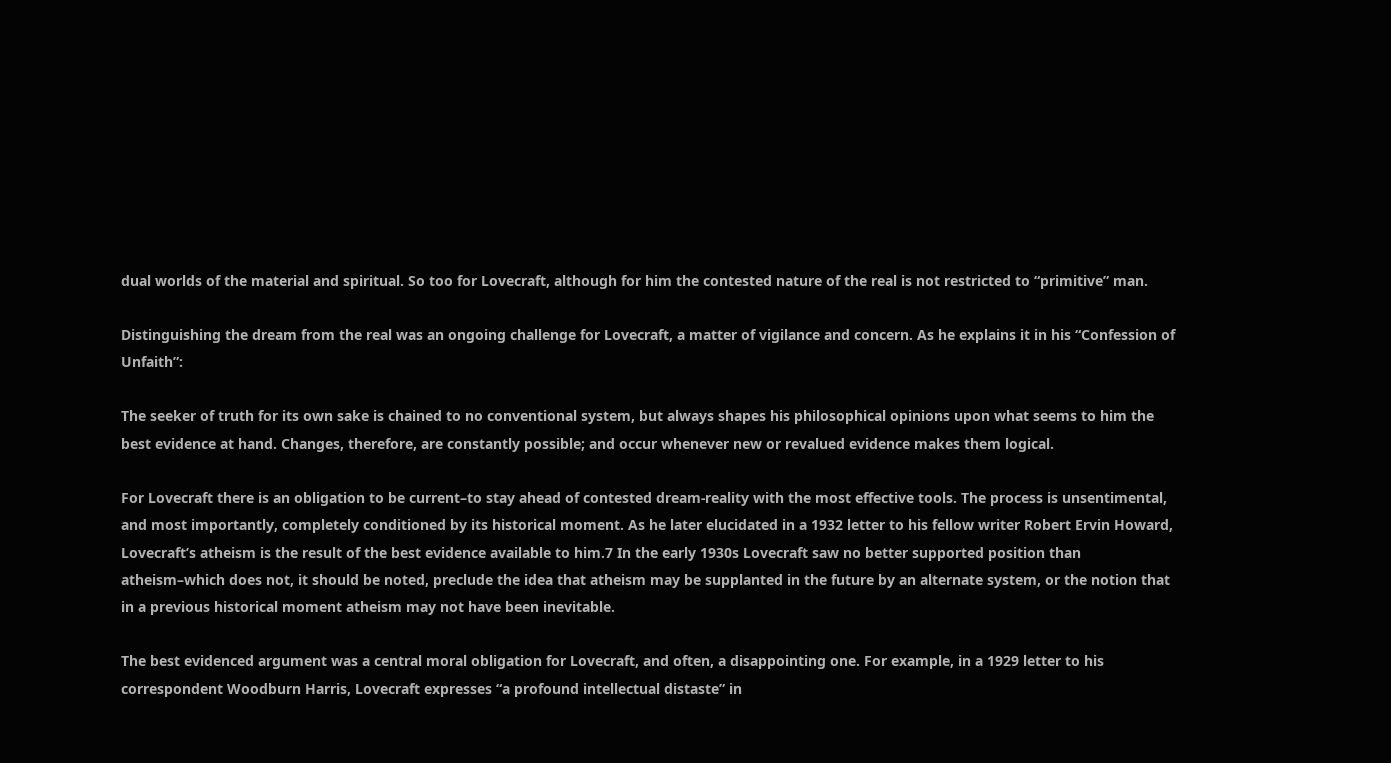dual worlds of the material and spiritual. So too for Lovecraft, although for him the contested nature of the real is not restricted to “primitive” man.

Distinguishing the dream from the real was an ongoing challenge for Lovecraft, a matter of vigilance and concern. As he explains it in his “Confession of Unfaith”:

The seeker of truth for its own sake is chained to no conventional system, but always shapes his philosophical opinions upon what seems to him the best evidence at hand. Changes, therefore, are constantly possible; and occur whenever new or revalued evidence makes them logical.

For Lovecraft there is an obligation to be current–to stay ahead of contested dream-reality with the most effective tools. The process is unsentimental, and most importantly, completely conditioned by its historical moment. As he later elucidated in a 1932 letter to his fellow writer Robert Ervin Howard, Lovecraft’s atheism is the result of the best evidence available to him.7 In the early 1930s Lovecraft saw no better supported position than atheism–which does not, it should be noted, preclude the idea that atheism may be supplanted in the future by an alternate system, or the notion that in a previous historical moment atheism may not have been inevitable.

The best evidenced argument was a central moral obligation for Lovecraft, and often, a disappointing one. For example, in a 1929 letter to his correspondent Woodburn Harris, Lovecraft expresses “a profound intellectual distaste” in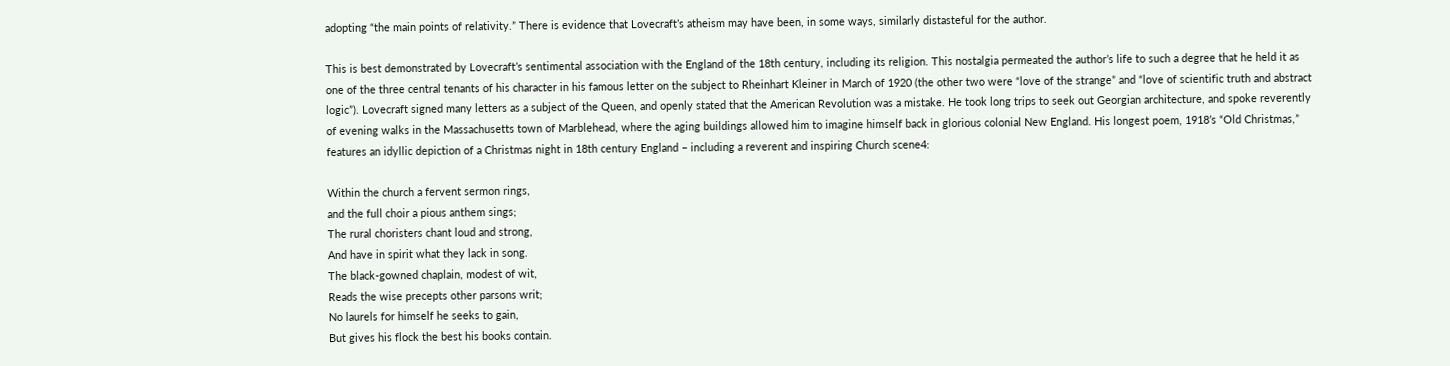adopting “the main points of relativity.” There is evidence that Lovecraft’s atheism may have been, in some ways, similarly distasteful for the author.

This is best demonstrated by Lovecraft’s sentimental association with the England of the 18th century, including its religion. This nostalgia permeated the author’s life to such a degree that he held it as one of the three central tenants of his character in his famous letter on the subject to Rheinhart Kleiner in March of 1920 (the other two were “love of the strange” and “love of scientific truth and abstract logic”). Lovecraft signed many letters as a subject of the Queen, and openly stated that the American Revolution was a mistake. He took long trips to seek out Georgian architecture, and spoke reverently of evening walks in the Massachusetts town of Marblehead, where the aging buildings allowed him to imagine himself back in glorious colonial New England. His longest poem, 1918’s “Old Christmas,” features an idyllic depiction of a Christmas night in 18th century England – including a reverent and inspiring Church scene4:

Within the church a fervent sermon rings,
and the full choir a pious anthem sings;
The rural choristers chant loud and strong,
And have in spirit what they lack in song.
The black-gowned chaplain, modest of wit,
Reads the wise precepts other parsons writ;
No laurels for himself he seeks to gain,
But gives his flock the best his books contain.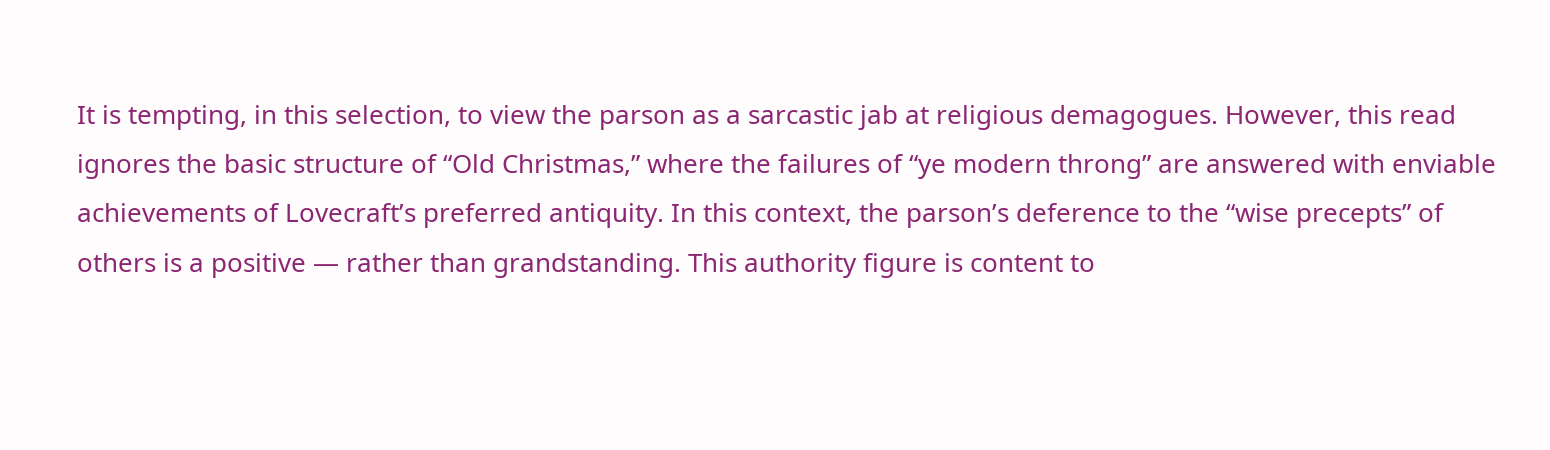It is tempting, in this selection, to view the parson as a sarcastic jab at religious demagogues. However, this read ignores the basic structure of “Old Christmas,” where the failures of “ye modern throng” are answered with enviable achievements of Lovecraft’s preferred antiquity. In this context, the parson’s deference to the “wise precepts” of others is a positive — rather than grandstanding. This authority figure is content to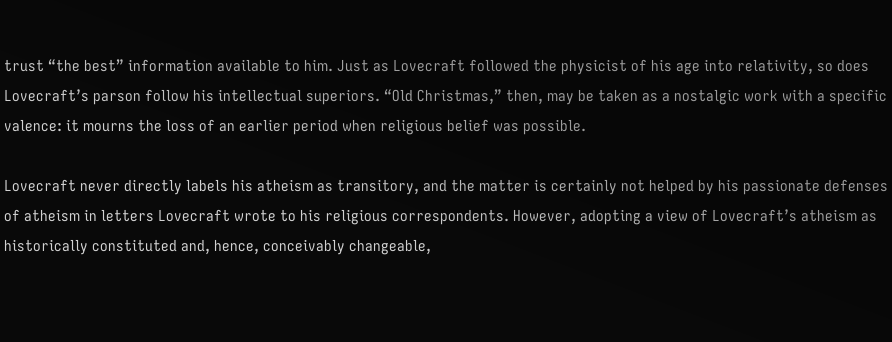trust “the best” information available to him. Just as Lovecraft followed the physicist of his age into relativity, so does Lovecraft’s parson follow his intellectual superiors. “Old Christmas,” then, may be taken as a nostalgic work with a specific valence: it mourns the loss of an earlier period when religious belief was possible.

Lovecraft never directly labels his atheism as transitory, and the matter is certainly not helped by his passionate defenses of atheism in letters Lovecraft wrote to his religious correspondents. However, adopting a view of Lovecraft’s atheism as historically constituted and, hence, conceivably changeable,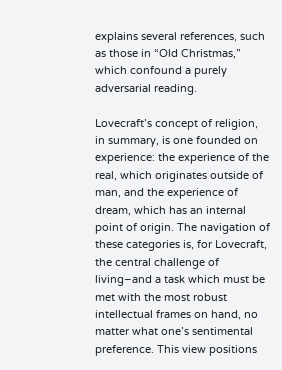explains several references, such as those in “Old Christmas,” which confound a purely adversarial reading.

Lovecraft’s concept of religion, in summary, is one founded on experience: the experience of the real, which originates outside of man, and the experience of dream, which has an internal point of origin. The navigation of these categories is, for Lovecraft, the central challenge of living–and a task which must be met with the most robust intellectual frames on hand, no matter what one’s sentimental preference. This view positions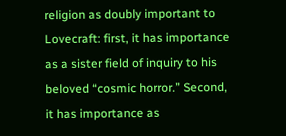religion as doubly important to Lovecraft: first, it has importance as a sister field of inquiry to his beloved “cosmic horror.” Second, it has importance as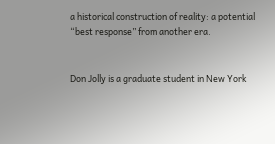a historical construction of reality: a potential “best response” from another era.


Don Jolly is a graduate student in New York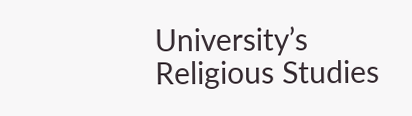University’s Religious Studies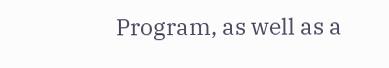Program, as well as a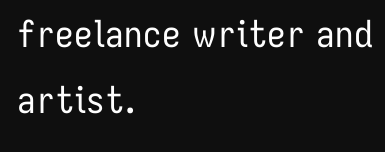freelance writer and artist.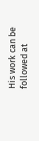His work can be followed at